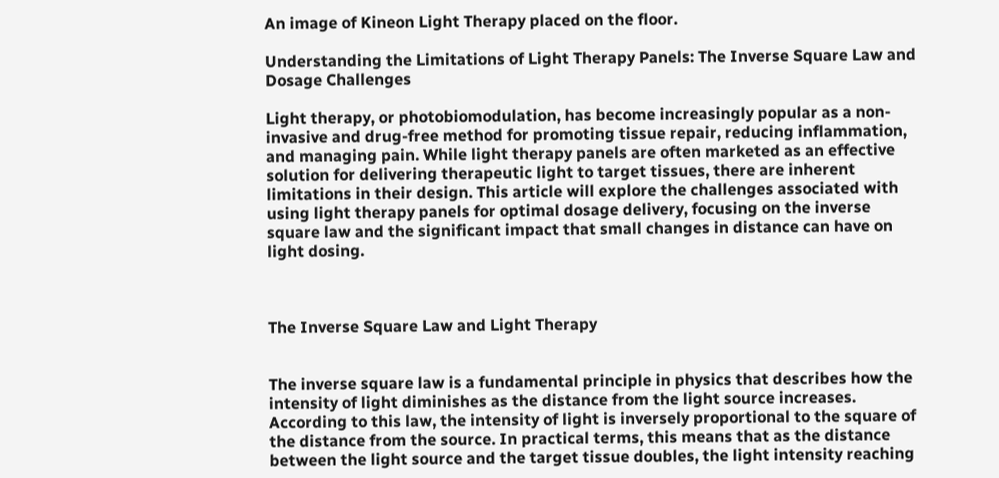An image of Kineon Light Therapy placed on the floor.

Understanding the Limitations of Light Therapy Panels: The Inverse Square Law and Dosage Challenges

Light therapy, or photobiomodulation, has become increasingly popular as a non-invasive and drug-free method for promoting tissue repair, reducing inflammation, and managing pain. While light therapy panels are often marketed as an effective solution for delivering therapeutic light to target tissues, there are inherent limitations in their design. This article will explore the challenges associated with using light therapy panels for optimal dosage delivery, focusing on the inverse square law and the significant impact that small changes in distance can have on light dosing.



The Inverse Square Law and Light Therapy


The inverse square law is a fundamental principle in physics that describes how the intensity of light diminishes as the distance from the light source increases. According to this law, the intensity of light is inversely proportional to the square of the distance from the source. In practical terms, this means that as the distance between the light source and the target tissue doubles, the light intensity reaching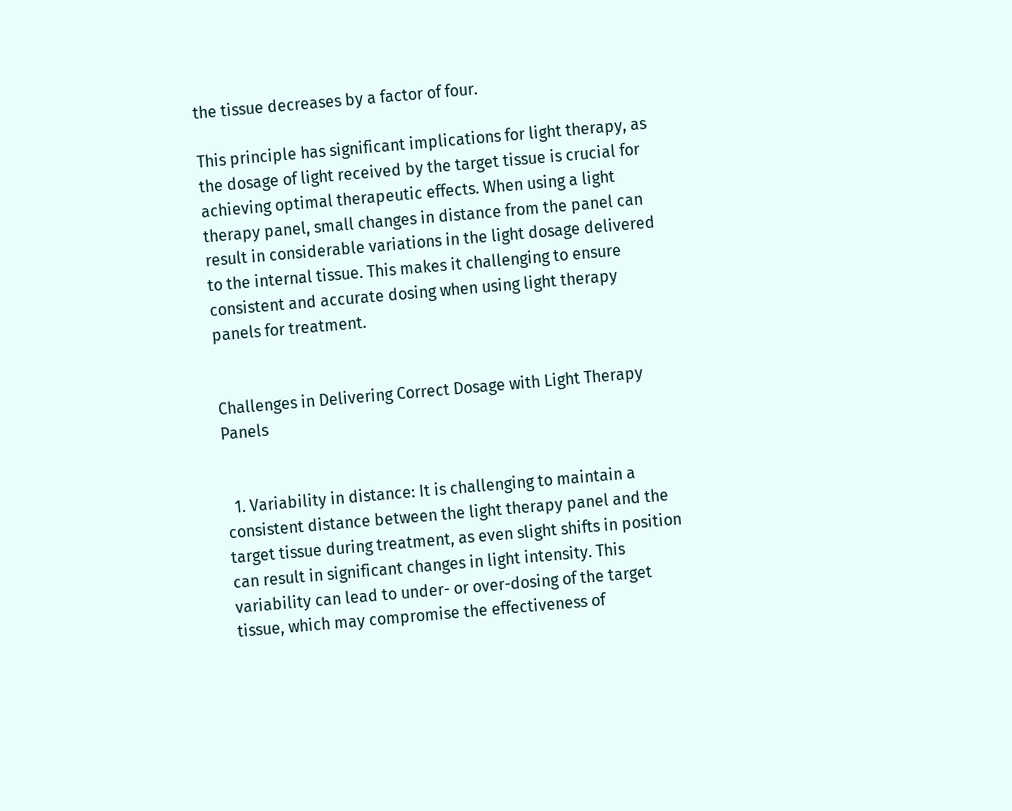the tissue decreases by a factor of four.

This principle has significant implications for light therapy, as the dosage of light received by the target tissue is crucial for achieving optimal therapeutic effects. When using a light therapy panel, small changes in distance from the panel can result in considerable variations in the light dosage delivered to the internal tissue. This makes it challenging to ensure consistent and accurate dosing when using light therapy panels for treatment.


Challenges in Delivering Correct Dosage with Light Therapy Panels


  1. Variability in distance: It is challenging to maintain a consistent distance between the light therapy panel and the target tissue during treatment, as even slight shifts in position can result in significant changes in light intensity. This variability can lead to under- or over-dosing of the target tissue, which may compromise the effectiveness of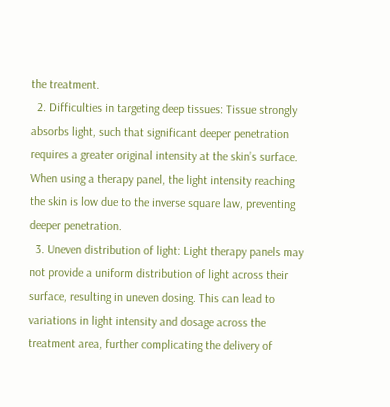the treatment.
  2. Difficulties in targeting deep tissues: Tissue strongly absorbs light, such that significant deeper penetration requires a greater original intensity at the skin’s surface. When using a therapy panel, the light intensity reaching the skin is low due to the inverse square law, preventing deeper penetration.
  3. Uneven distribution of light: Light therapy panels may not provide a uniform distribution of light across their surface, resulting in uneven dosing. This can lead to variations in light intensity and dosage across the treatment area, further complicating the delivery of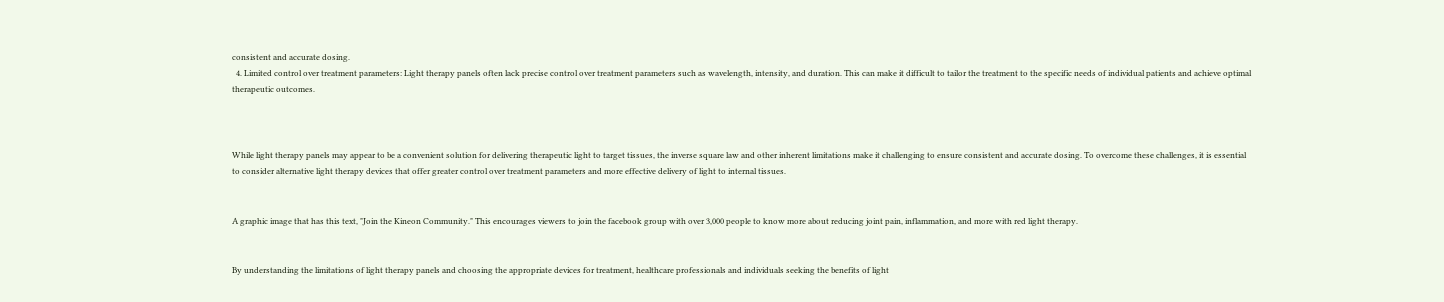consistent and accurate dosing.
  4. Limited control over treatment parameters: Light therapy panels often lack precise control over treatment parameters such as wavelength, intensity, and duration. This can make it difficult to tailor the treatment to the specific needs of individual patients and achieve optimal therapeutic outcomes.



While light therapy panels may appear to be a convenient solution for delivering therapeutic light to target tissues, the inverse square law and other inherent limitations make it challenging to ensure consistent and accurate dosing. To overcome these challenges, it is essential to consider alternative light therapy devices that offer greater control over treatment parameters and more effective delivery of light to internal tissues.


A graphic image that has this text, "Join the Kineon Community." This encourages viewers to join the facebook group with over 3,000 people to know more about reducing joint pain, inflammation, and more with red light therapy.


By understanding the limitations of light therapy panels and choosing the appropriate devices for treatment, healthcare professionals and individuals seeking the benefits of light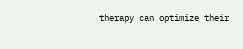therapy can optimize their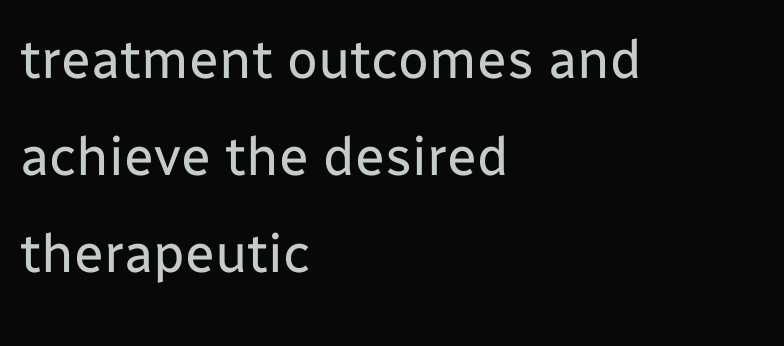treatment outcomes and achieve the desired therapeutic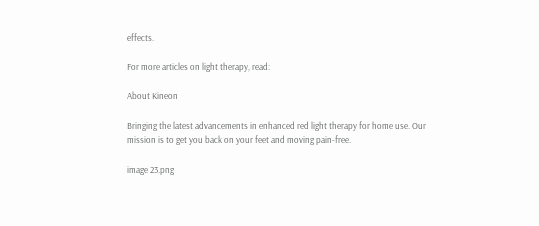effects.

For more articles on light therapy, read:

About Kineon

Bringing the latest advancements in enhanced red light therapy for home use. Our mission is to get you back on your feet and moving pain-free.

image 23.png